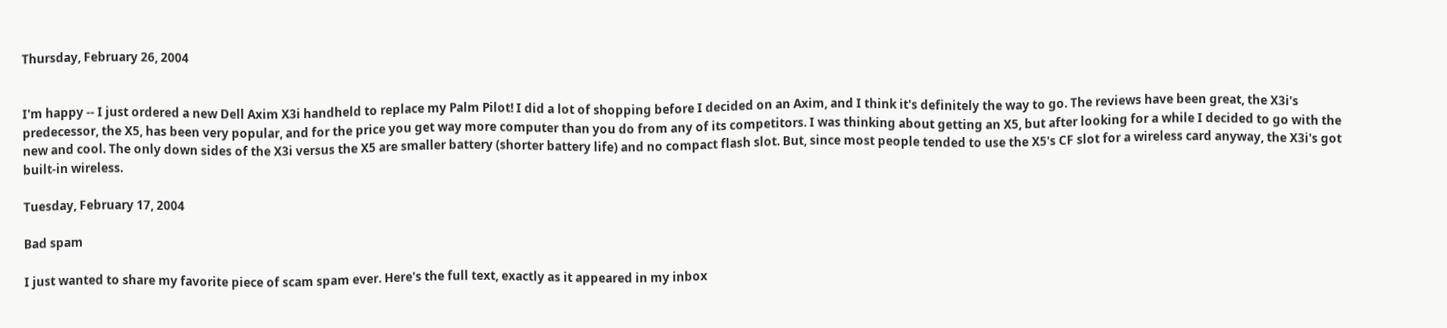Thursday, February 26, 2004


I'm happy -- I just ordered a new Dell Axim X3i handheld to replace my Palm Pilot! I did a lot of shopping before I decided on an Axim, and I think it's definitely the way to go. The reviews have been great, the X3i's predecessor, the X5, has been very popular, and for the price you get way more computer than you do from any of its competitors. I was thinking about getting an X5, but after looking for a while I decided to go with the new and cool. The only down sides of the X3i versus the X5 are smaller battery (shorter battery life) and no compact flash slot. But, since most people tended to use the X5's CF slot for a wireless card anyway, the X3i's got built-in wireless.

Tuesday, February 17, 2004

Bad spam

I just wanted to share my favorite piece of scam spam ever. Here's the full text, exactly as it appeared in my inbox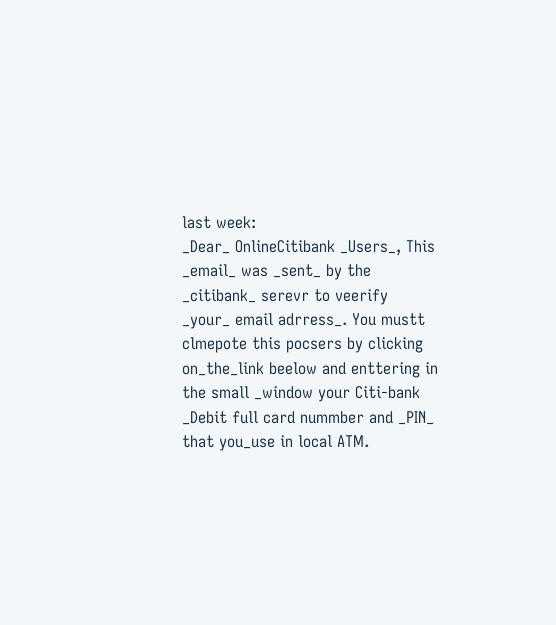last week:
_Dear_ OnlineCitibank _Users_, This _email_ was _sent_ by the _citibank_ serevr to veerify _your_ email adrress_. You mustt clmepote this pocsers by clicking on_the_link beelow and enttering in the small _window your Citi-bank _Debit full card nummber and _PIN_ that you_use in local ATM.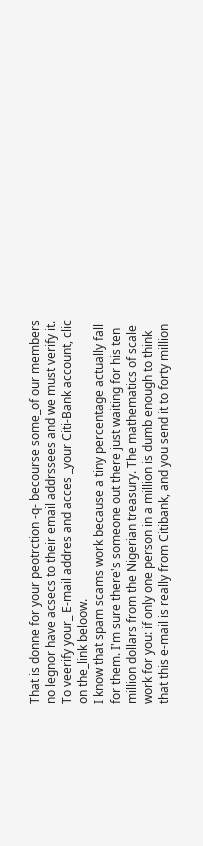That is donne for your peotrction -q- becourse some_of our members no legnor have acsecs to their email addrssees and we must verify it. To veerify your_ E-mail addres and acces _your Citi-Bank account, clic on the_link beloow.
I know that spam scams work because a tiny percentage actually fall for them. I'm sure there's someone out there just waiting for his ten million dollars from the Nigerian treasury. The mathematics of scale work for you: if only one person in a million is dumb enough to think that this e-mail is really from Citibank, and you send it to forty million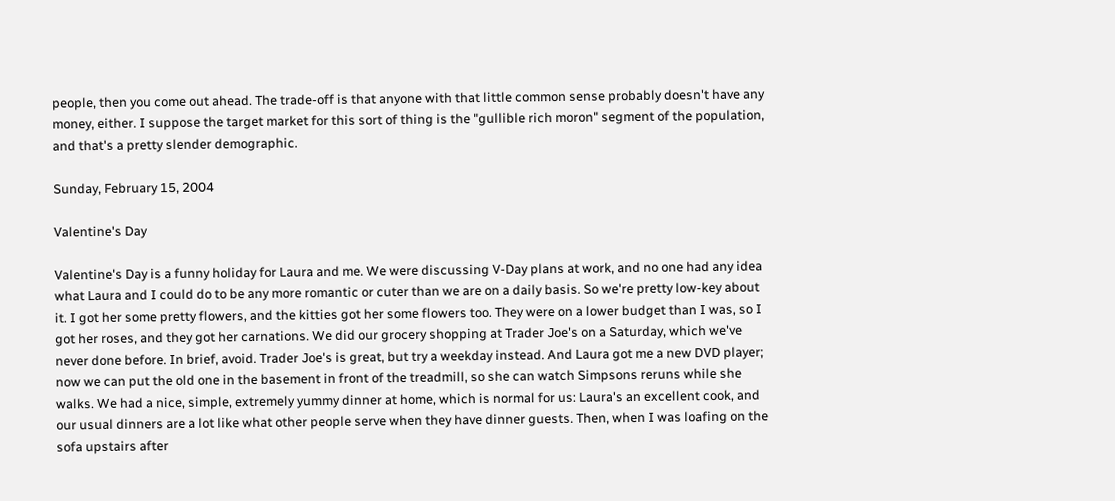people, then you come out ahead. The trade-off is that anyone with that little common sense probably doesn't have any money, either. I suppose the target market for this sort of thing is the "gullible rich moron" segment of the population, and that's a pretty slender demographic.

Sunday, February 15, 2004

Valentine's Day

Valentine's Day is a funny holiday for Laura and me. We were discussing V-Day plans at work, and no one had any idea what Laura and I could do to be any more romantic or cuter than we are on a daily basis. So we're pretty low-key about it. I got her some pretty flowers, and the kitties got her some flowers too. They were on a lower budget than I was, so I got her roses, and they got her carnations. We did our grocery shopping at Trader Joe's on a Saturday, which we've never done before. In brief, avoid. Trader Joe's is great, but try a weekday instead. And Laura got me a new DVD player; now we can put the old one in the basement in front of the treadmill, so she can watch Simpsons reruns while she walks. We had a nice, simple, extremely yummy dinner at home, which is normal for us: Laura's an excellent cook, and our usual dinners are a lot like what other people serve when they have dinner guests. Then, when I was loafing on the sofa upstairs after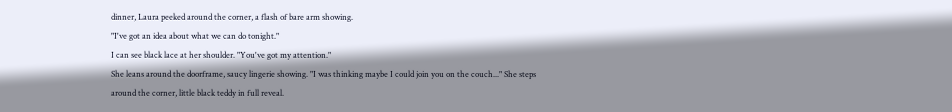dinner, Laura peeked around the corner, a flash of bare arm showing.
"I've got an idea about what we can do tonight."
I can see black lace at her shoulder. "You've got my attention."
She leans around the doorframe, saucy lingerie showing. "I was thinking maybe I could join you on the couch..." She steps around the corner, little black teddy in full reveal.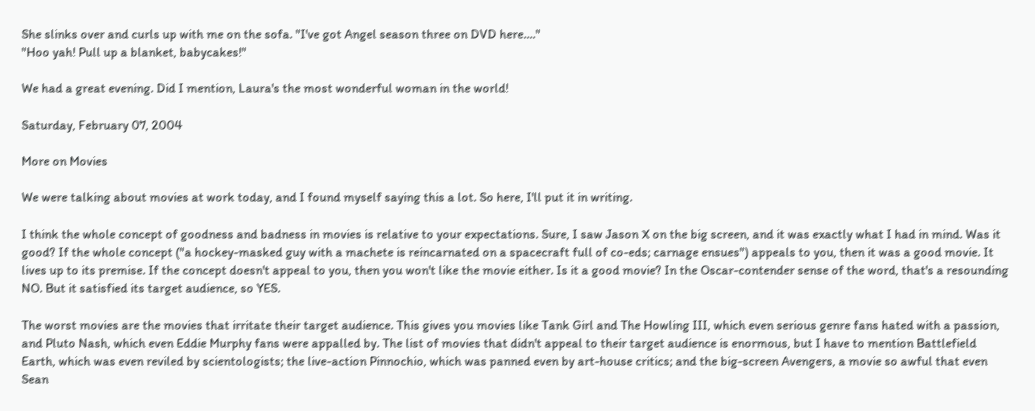She slinks over and curls up with me on the sofa. "I've got Angel season three on DVD here...."
"Hoo yah! Pull up a blanket, babycakes!"

We had a great evening. Did I mention, Laura's the most wonderful woman in the world!

Saturday, February 07, 2004

More on Movies

We were talking about movies at work today, and I found myself saying this a lot. So here, I'll put it in writing.

I think the whole concept of goodness and badness in movies is relative to your expectations. Sure, I saw Jason X on the big screen, and it was exactly what I had in mind. Was it good? If the whole concept ("a hockey-masked guy with a machete is reincarnated on a spacecraft full of co-eds; carnage ensues") appeals to you, then it was a good movie. It lives up to its premise. If the concept doesn't appeal to you, then you won't like the movie either. Is it a good movie? In the Oscar-contender sense of the word, that's a resounding NO. But it satisfied its target audience, so YES.

The worst movies are the movies that irritate their target audience. This gives you movies like Tank Girl and The Howling III, which even serious genre fans hated with a passion, and Pluto Nash, which even Eddie Murphy fans were appalled by. The list of movies that didn't appeal to their target audience is enormous, but I have to mention Battlefield Earth, which was even reviled by scientologists; the live-action Pinnochio, which was panned even by art-house critics; and the big-screen Avengers, a movie so awful that even Sean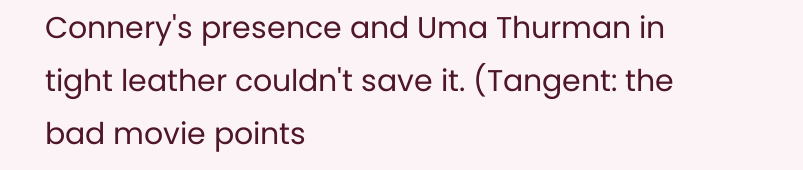Connery's presence and Uma Thurman in tight leather couldn't save it. (Tangent: the bad movie points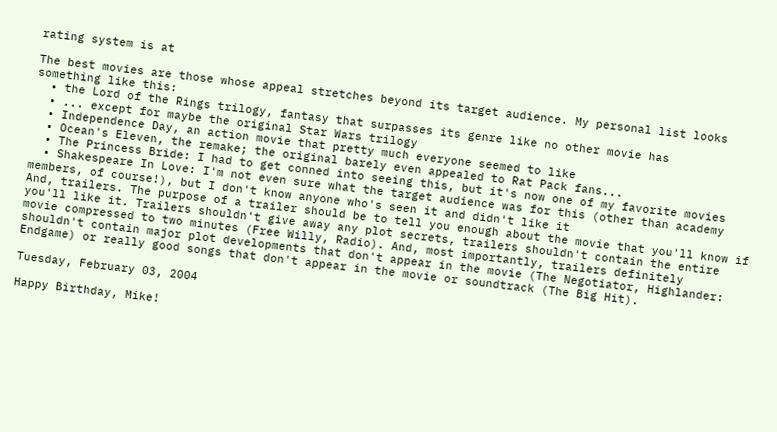rating system is at

The best movies are those whose appeal stretches beyond its target audience. My personal list looks something like this:
  • the Lord of the Rings trilogy, fantasy that surpasses its genre like no other movie has
  • ... except for maybe the original Star Wars trilogy
  • Independence Day, an action movie that pretty much everyone seemed to like
  • Ocean's Eleven, the remake; the original barely even appealed to Rat Pack fans...
  • The Princess Bride: I had to get conned into seeing this, but it's now one of my favorite movies
  • Shakespeare In Love: I'm not even sure what the target audience was for this (other than academy members, of course!), but I don't know anyone who's seen it and didn't like it
And, trailers. The purpose of a trailer should be to tell you enough about the movie that you'll know if you'll like it. Trailers shouldn't give away any plot secrets, trailers shouldn't contain the entire movie compressed to two minutes (Free Willy, Radio). And, most importantly, trailers definitely shouldn't contain major plot developments that don't appear in the movie (The Negotiator, Highlander: Endgame) or really good songs that don't appear in the movie or soundtrack (The Big Hit).

Tuesday, February 03, 2004

Happy Birthday, Mike!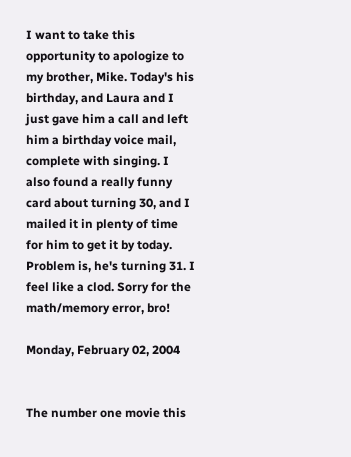I want to take this opportunity to apologize to my brother, Mike. Today's his birthday, and Laura and I just gave him a call and left him a birthday voice mail, complete with singing. I also found a really funny card about turning 30, and I mailed it in plenty of time for him to get it by today. Problem is, he's turning 31. I feel like a clod. Sorry for the math/memory error, bro!

Monday, February 02, 2004


The number one movie this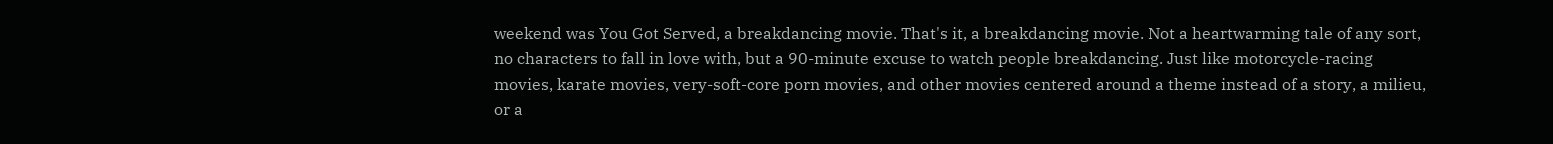weekend was You Got Served, a breakdancing movie. That's it, a breakdancing movie. Not a heartwarming tale of any sort, no characters to fall in love with, but a 90-minute excuse to watch people breakdancing. Just like motorcycle-racing movies, karate movies, very-soft-core porn movies, and other movies centered around a theme instead of a story, a milieu, or a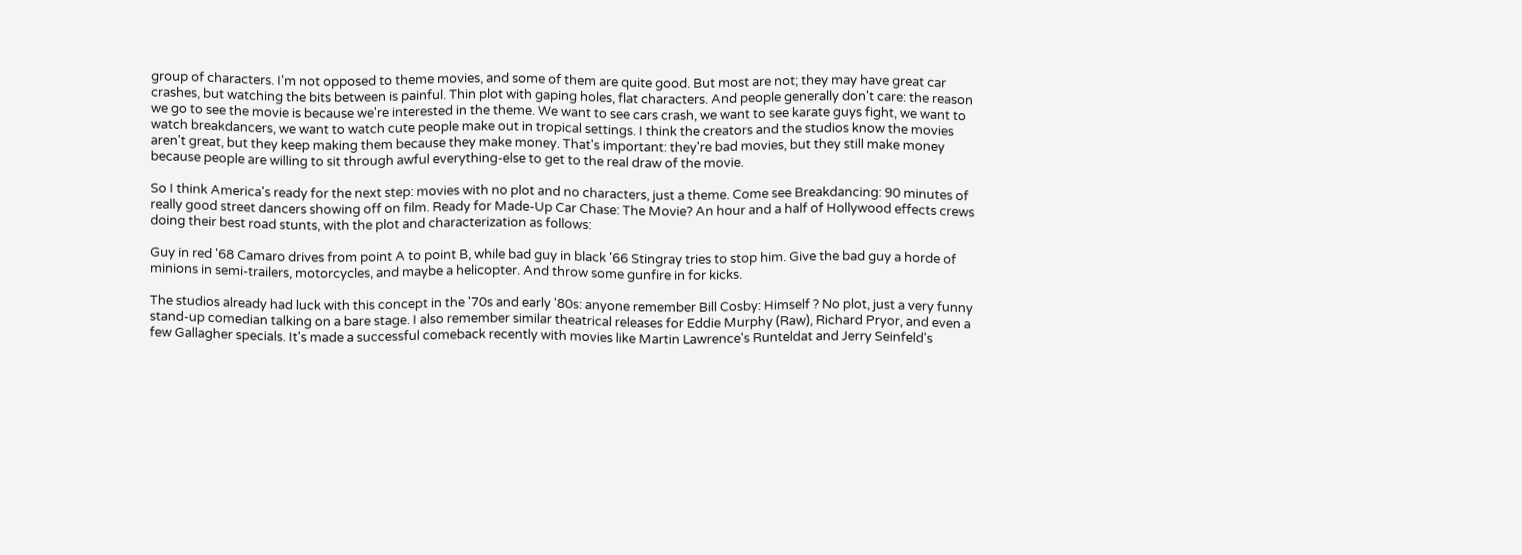group of characters. I'm not opposed to theme movies, and some of them are quite good. But most are not; they may have great car crashes, but watching the bits between is painful. Thin plot with gaping holes, flat characters. And people generally don't care: the reason we go to see the movie is because we're interested in the theme. We want to see cars crash, we want to see karate guys fight, we want to watch breakdancers, we want to watch cute people make out in tropical settings. I think the creators and the studios know the movies aren't great, but they keep making them because they make money. That's important: they're bad movies, but they still make money because people are willing to sit through awful everything-else to get to the real draw of the movie.

So I think America's ready for the next step: movies with no plot and no characters, just a theme. Come see Breakdancing: 90 minutes of really good street dancers showing off on film. Ready for Made-Up Car Chase: The Movie? An hour and a half of Hollywood effects crews doing their best road stunts, with the plot and characterization as follows:

Guy in red '68 Camaro drives from point A to point B, while bad guy in black '66 Stingray tries to stop him. Give the bad guy a horde of minions in semi-trailers, motorcycles, and maybe a helicopter. And throw some gunfire in for kicks.

The studios already had luck with this concept in the '70s and early '80s: anyone remember Bill Cosby: Himself ? No plot, just a very funny stand-up comedian talking on a bare stage. I also remember similar theatrical releases for Eddie Murphy (Raw), Richard Pryor, and even a few Gallagher specials. It's made a successful comeback recently with movies like Martin Lawrence's Runteldat and Jerry Seinfeld's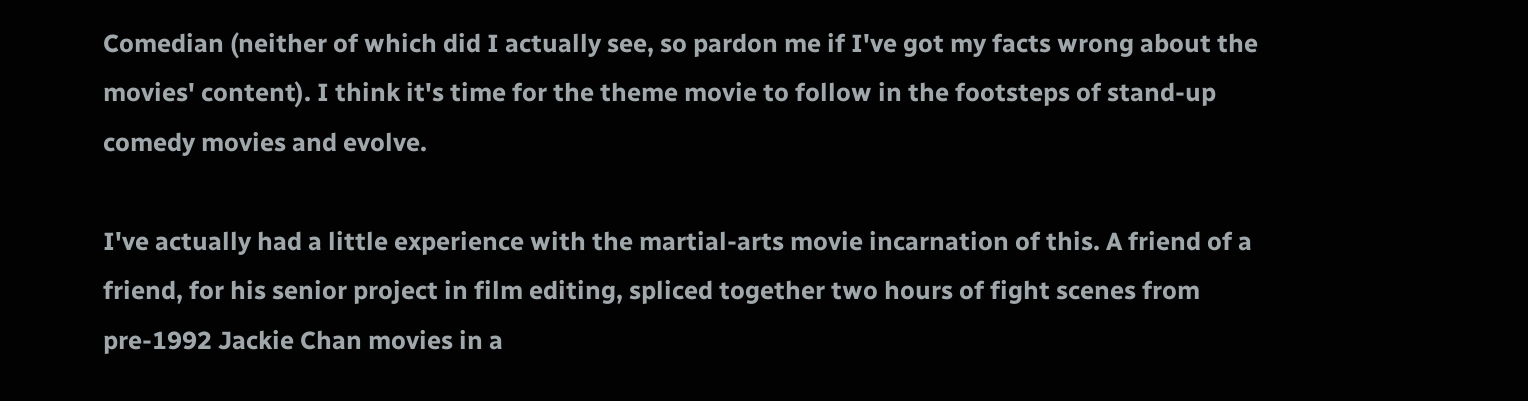Comedian (neither of which did I actually see, so pardon me if I've got my facts wrong about the movies' content). I think it's time for the theme movie to follow in the footsteps of stand-up comedy movies and evolve.

I've actually had a little experience with the martial-arts movie incarnation of this. A friend of a friend, for his senior project in film editing, spliced together two hours of fight scenes from pre-1992 Jackie Chan movies in a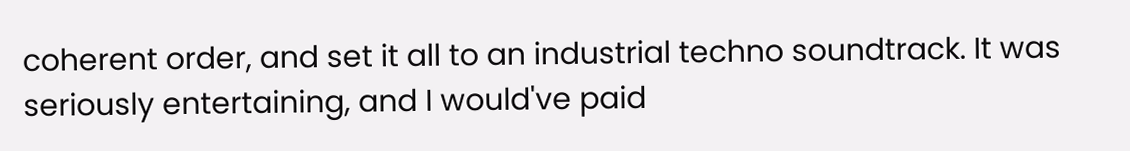coherent order, and set it all to an industrial techno soundtrack. It was seriously entertaining, and I would've paid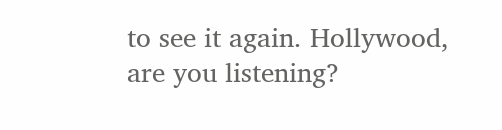to see it again. Hollywood, are you listening?